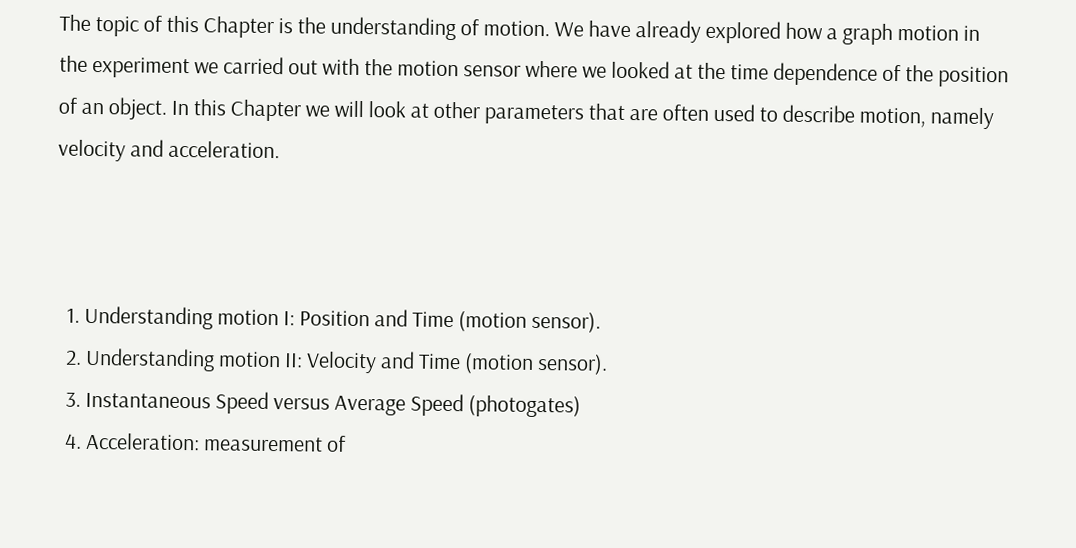The topic of this Chapter is the understanding of motion. We have already explored how a graph motion in the experiment we carried out with the motion sensor where we looked at the time dependence of the position of an object. In this Chapter we will look at other parameters that are often used to describe motion, namely velocity and acceleration.



  1. Understanding motion I: Position and Time (motion sensor).
  2. Understanding motion II: Velocity and Time (motion sensor).
  3. Instantaneous Speed versus Average Speed (photogates)
  4. Acceleration: measurement of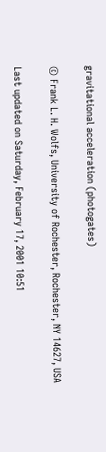gravitational acceleration (photogates)

© Frank L. H. Wolfs, University of Rochester, Rochester, NY 14627, USA

Last updated on Saturday, February 17, 2001 10:51